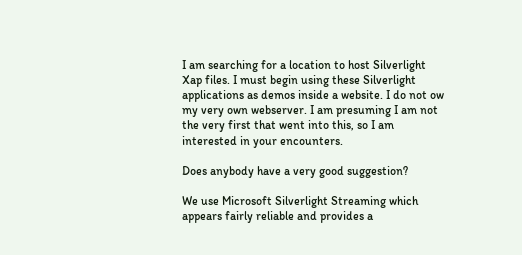I am searching for a location to host Silverlight Xap files. I must begin using these Silverlight applications as demos inside a website. I do not ow my very own webserver. I am presuming I am not the very first that went into this, so I am interested in your encounters.

Does anybody have a very good suggestion?

We use Microsoft Silverlight Streaming which appears fairly reliable and provides a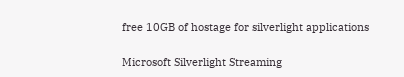free 10GB of hostage for silverlight applications

Microsoft Silverlight Streaming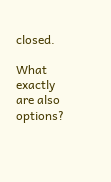closed.

What exactly are also options?